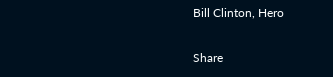Bill Clinton, Hero

Share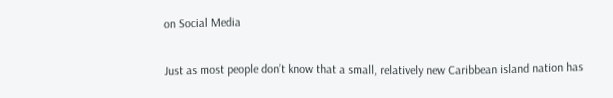on Social Media

Just as most people don’t know that a small, relatively new Caribbean island nation has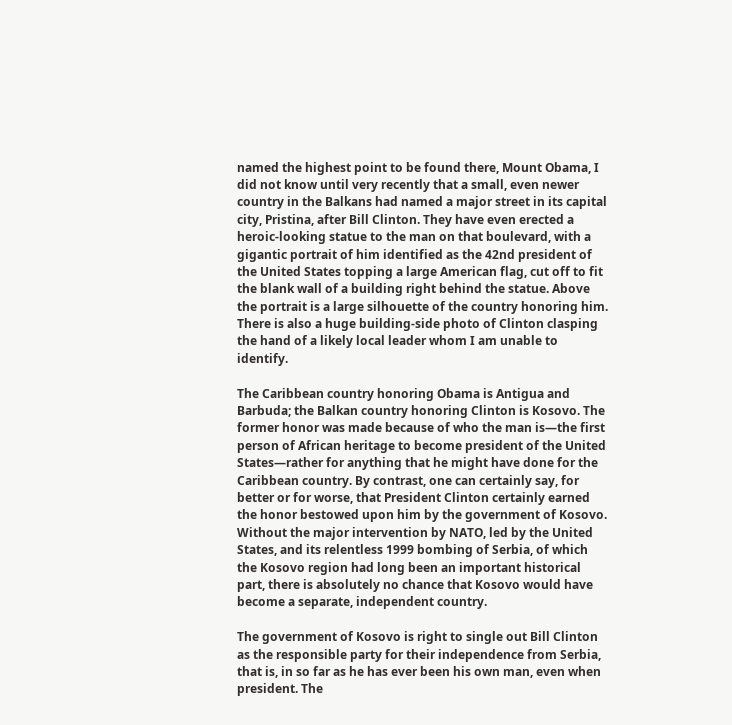named the highest point to be found there, Mount Obama, I did not know until very recently that a small, even newer country in the Balkans had named a major street in its capital city, Pristina, after Bill Clinton. They have even erected a heroic-looking statue to the man on that boulevard, with a gigantic portrait of him identified as the 42nd president of the United States topping a large American flag, cut off to fit the blank wall of a building right behind the statue. Above the portrait is a large silhouette of the country honoring him. There is also a huge building-side photo of Clinton clasping the hand of a likely local leader whom I am unable to identify.

The Caribbean country honoring Obama is Antigua and Barbuda; the Balkan country honoring Clinton is Kosovo. The former honor was made because of who the man is—the first person of African heritage to become president of the United States—rather for anything that he might have done for the Caribbean country. By contrast, one can certainly say, for better or for worse, that President Clinton certainly earned the honor bestowed upon him by the government of Kosovo. Without the major intervention by NATO, led by the United States, and its relentless 1999 bombing of Serbia, of which the Kosovo region had long been an important historical part, there is absolutely no chance that Kosovo would have become a separate, independent country.

The government of Kosovo is right to single out Bill Clinton as the responsible party for their independence from Serbia, that is, in so far as he has ever been his own man, even when president. The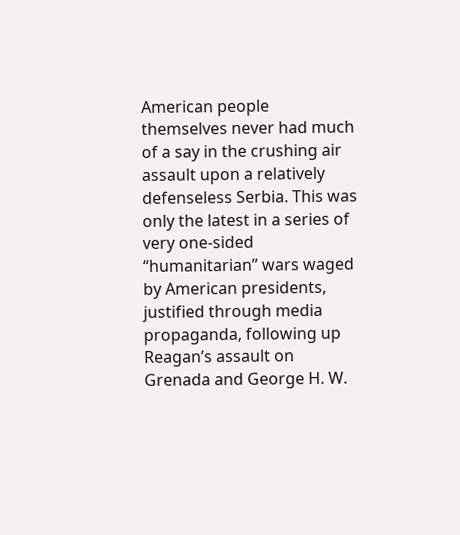American people themselves never had much of a say in the crushing air assault upon a relatively defenseless Serbia. This was only the latest in a series of very one-sided “humanitarian” wars waged by American presidents, justified through media propaganda, following up Reagan’s assault on Grenada and George H. W.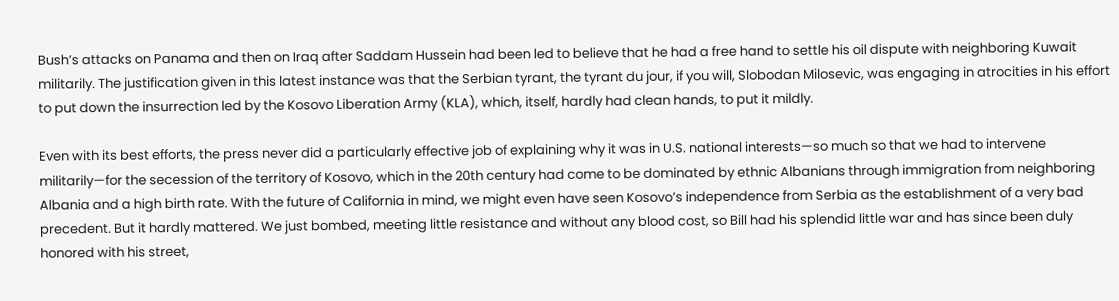Bush’s attacks on Panama and then on Iraq after Saddam Hussein had been led to believe that he had a free hand to settle his oil dispute with neighboring Kuwait militarily. The justification given in this latest instance was that the Serbian tyrant, the tyrant du jour, if you will, Slobodan Milosevic, was engaging in atrocities in his effort to put down the insurrection led by the Kosovo Liberation Army (KLA), which, itself, hardly had clean hands, to put it mildly.

Even with its best efforts, the press never did a particularly effective job of explaining why it was in U.S. national interests—so much so that we had to intervene militarily—for the secession of the territory of Kosovo, which in the 20th century had come to be dominated by ethnic Albanians through immigration from neighboring Albania and a high birth rate. With the future of California in mind, we might even have seen Kosovo’s independence from Serbia as the establishment of a very bad precedent. But it hardly mattered. We just bombed, meeting little resistance and without any blood cost, so Bill had his splendid little war and has since been duly honored with his street,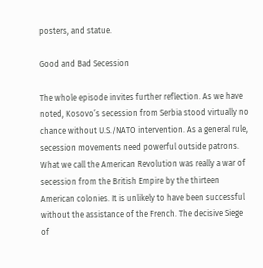posters, and statue.

Good and Bad Secession

The whole episode invites further reflection. As we have noted, Kosovo’s secession from Serbia stood virtually no chance without U.S./NATO intervention. As a general rule, secession movements need powerful outside patrons. What we call the American Revolution was really a war of secession from the British Empire by the thirteen American colonies. It is unlikely to have been successful without the assistance of the French. The decisive Siege of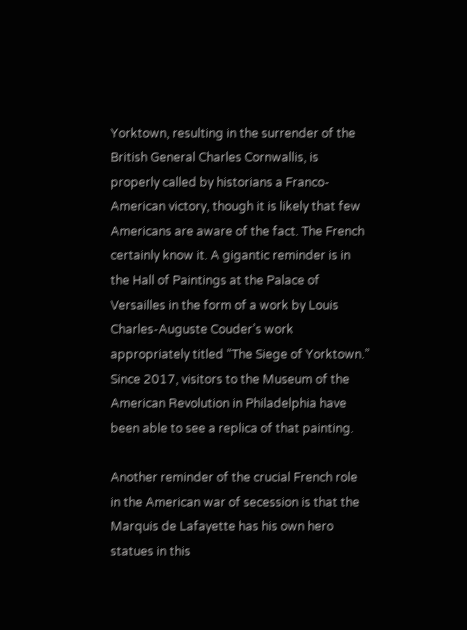Yorktown, resulting in the surrender of the British General Charles Cornwallis, is properly called by historians a Franco-American victory, though it is likely that few Americans are aware of the fact. The French certainly know it. A gigantic reminder is in the Hall of Paintings at the Palace of Versailles in the form of a work by Louis Charles-Auguste Couder’s work appropriately titled “The Siege of Yorktown.” Since 2017, visitors to the Museum of the American Revolution in Philadelphia have been able to see a replica of that painting.

Another reminder of the crucial French role in the American war of secession is that the Marquis de Lafayette has his own hero statues in this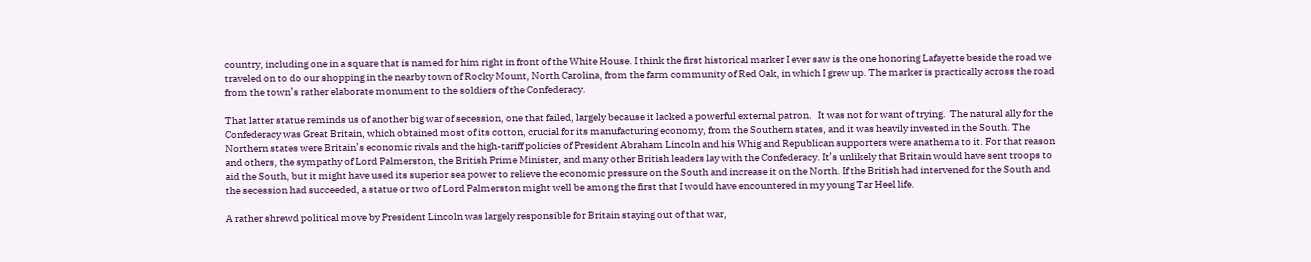country, including one in a square that is named for him right in front of the White House. I think the first historical marker I ever saw is the one honoring Lafayette beside the road we traveled on to do our shopping in the nearby town of Rocky Mount, North Carolina, from the farm community of Red Oak, in which I grew up. The marker is practically across the road from the town’s rather elaborate monument to the soldiers of the Confederacy.

That latter statue reminds us of another big war of secession, one that failed, largely because it lacked a powerful external patron.   It was not for want of trying.  The natural ally for the Confederacy was Great Britain, which obtained most of its cotton, crucial for its manufacturing economy, from the Southern states, and it was heavily invested in the South. The Northern states were Britain’s economic rivals and the high-tariff policies of President Abraham Lincoln and his Whig and Republican supporters were anathema to it. For that reason and others, the sympathy of Lord Palmerston, the British Prime Minister, and many other British leaders lay with the Confederacy. It’s unlikely that Britain would have sent troops to aid the South, but it might have used its superior sea power to relieve the economic pressure on the South and increase it on the North. If the British had intervened for the South and the secession had succeeded, a statue or two of Lord Palmerston might well be among the first that I would have encountered in my young Tar Heel life.

A rather shrewd political move by President Lincoln was largely responsible for Britain staying out of that war,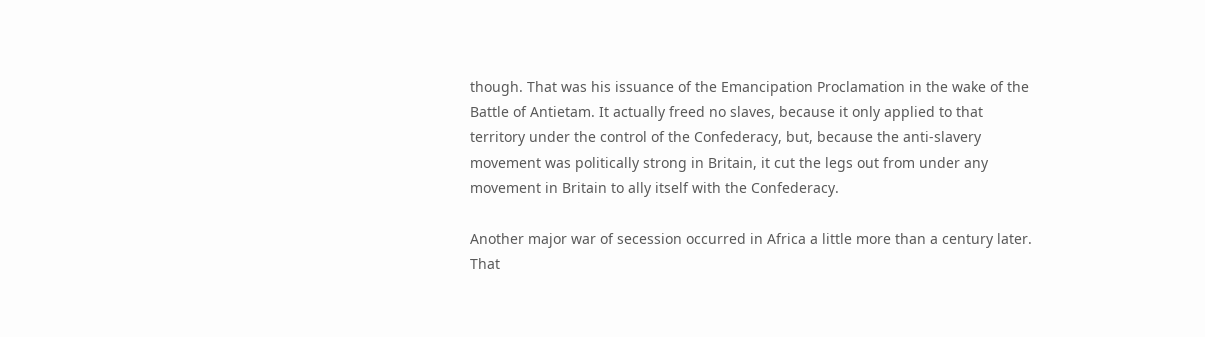though. That was his issuance of the Emancipation Proclamation in the wake of the Battle of Antietam. It actually freed no slaves, because it only applied to that territory under the control of the Confederacy, but, because the anti-slavery movement was politically strong in Britain, it cut the legs out from under any movement in Britain to ally itself with the Confederacy.

Another major war of secession occurred in Africa a little more than a century later. That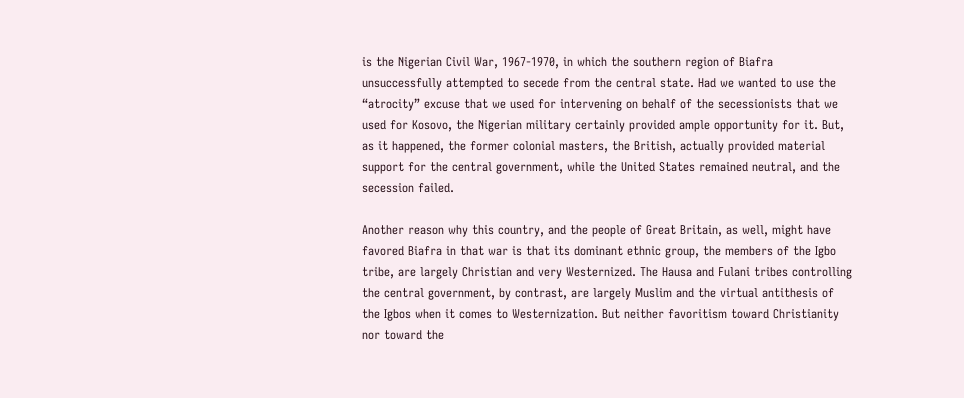is the Nigerian Civil War, 1967-1970, in which the southern region of Biafra unsuccessfully attempted to secede from the central state. Had we wanted to use the “atrocity” excuse that we used for intervening on behalf of the secessionists that we used for Kosovo, the Nigerian military certainly provided ample opportunity for it. But, as it happened, the former colonial masters, the British, actually provided material support for the central government, while the United States remained neutral, and the secession failed.

Another reason why this country, and the people of Great Britain, as well, might have favored Biafra in that war is that its dominant ethnic group, the members of the Igbo tribe, are largely Christian and very Westernized. The Hausa and Fulani tribes controlling the central government, by contrast, are largely Muslim and the virtual antithesis of the Igbos when it comes to Westernization. But neither favoritism toward Christianity nor toward the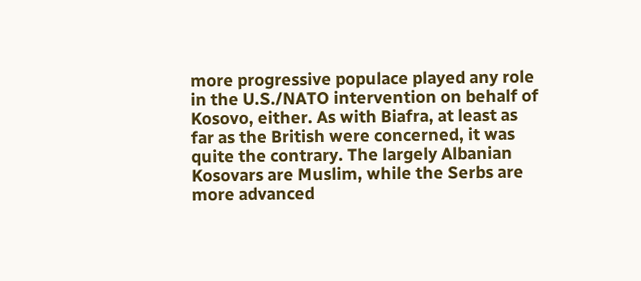more progressive populace played any role in the U.S./NATO intervention on behalf of Kosovo, either. As with Biafra, at least as far as the British were concerned, it was quite the contrary. The largely Albanian Kosovars are Muslim, while the Serbs are more advanced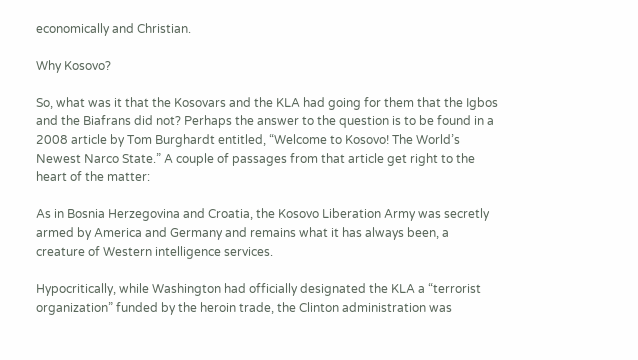economically and Christian.

Why Kosovo?

So, what was it that the Kosovars and the KLA had going for them that the Igbos and the Biafrans did not? Perhaps the answer to the question is to be found in a 2008 article by Tom Burghardt entitled, “Welcome to Kosovo! The World’s Newest Narco State.” A couple of passages from that article get right to the heart of the matter:

As in Bosnia Herzegovina and Croatia, the Kosovo Liberation Army was secretly armed by America and Germany and remains what it has always been, a creature of Western intelligence services.

Hypocritically, while Washington had officially designated the KLA a “terrorist organization” funded by the heroin trade, the Clinton administration was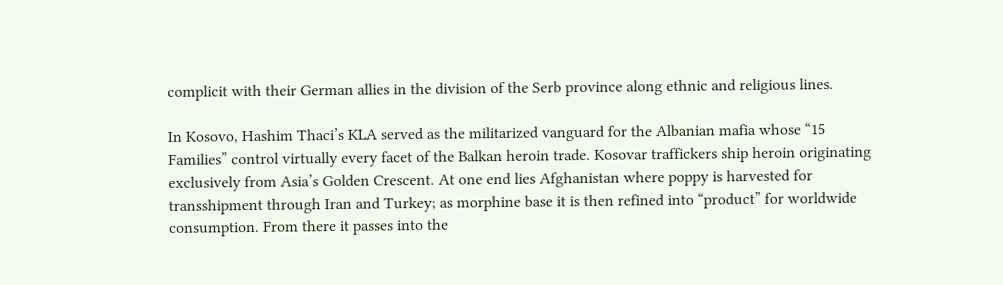complicit with their German allies in the division of the Serb province along ethnic and religious lines.

In Kosovo, Hashim Thaci’s KLA served as the militarized vanguard for the Albanian mafia whose “15 Families” control virtually every facet of the Balkan heroin trade. Kosovar traffickers ship heroin originating exclusively from Asia’s Golden Crescent. At one end lies Afghanistan where poppy is harvested for transshipment through Iran and Turkey; as morphine base it is then refined into “product” for worldwide consumption. From there it passes into the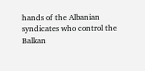hands of the Albanian syndicates who control the Balkan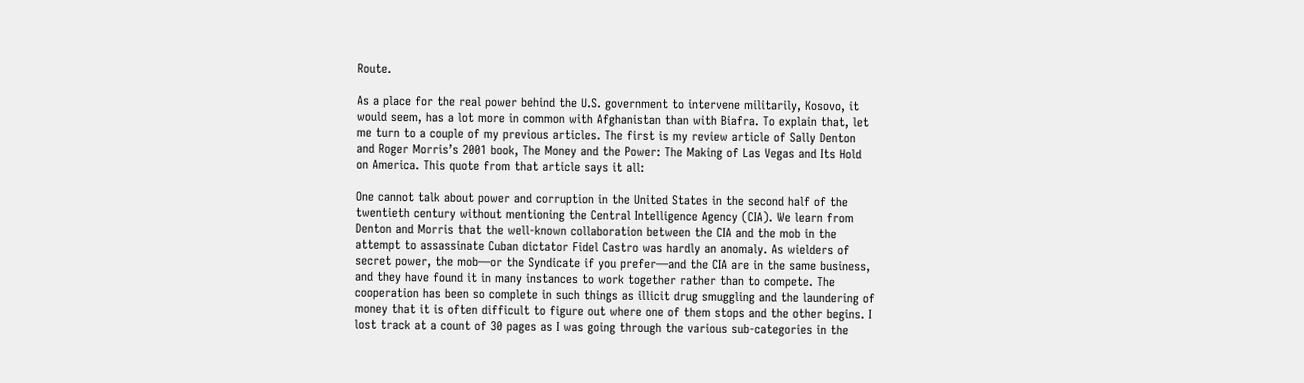Route.

As a place for the real power behind the U.S. government to intervene militarily, Kosovo, it would seem, has a lot more in common with Afghanistan than with Biafra. To explain that, let me turn to a couple of my previous articles. The first is my review article of Sally Denton and Roger Morris’s 2001 book, The Money and the Power: The Making of Las Vegas and Its Hold on America. This quote from that article says it all:

One cannot talk about power and corruption in the United States in the second half of the twentieth century without mentioning the Central Intelligence Agency (CIA). We learn from Denton and Morris that the well-known collaboration between the CIA and the mob in the attempt to assassinate Cuban dictator Fidel Castro was hardly an anomaly. As wielders of secret power, the mob—or the Syndicate if you prefer—and the CIA are in the same business, and they have found it in many instances to work together rather than to compete. The cooperation has been so complete in such things as illicit drug smuggling and the laundering of money that it is often difficult to figure out where one of them stops and the other begins. I lost track at a count of 30 pages as I was going through the various sub-categories in the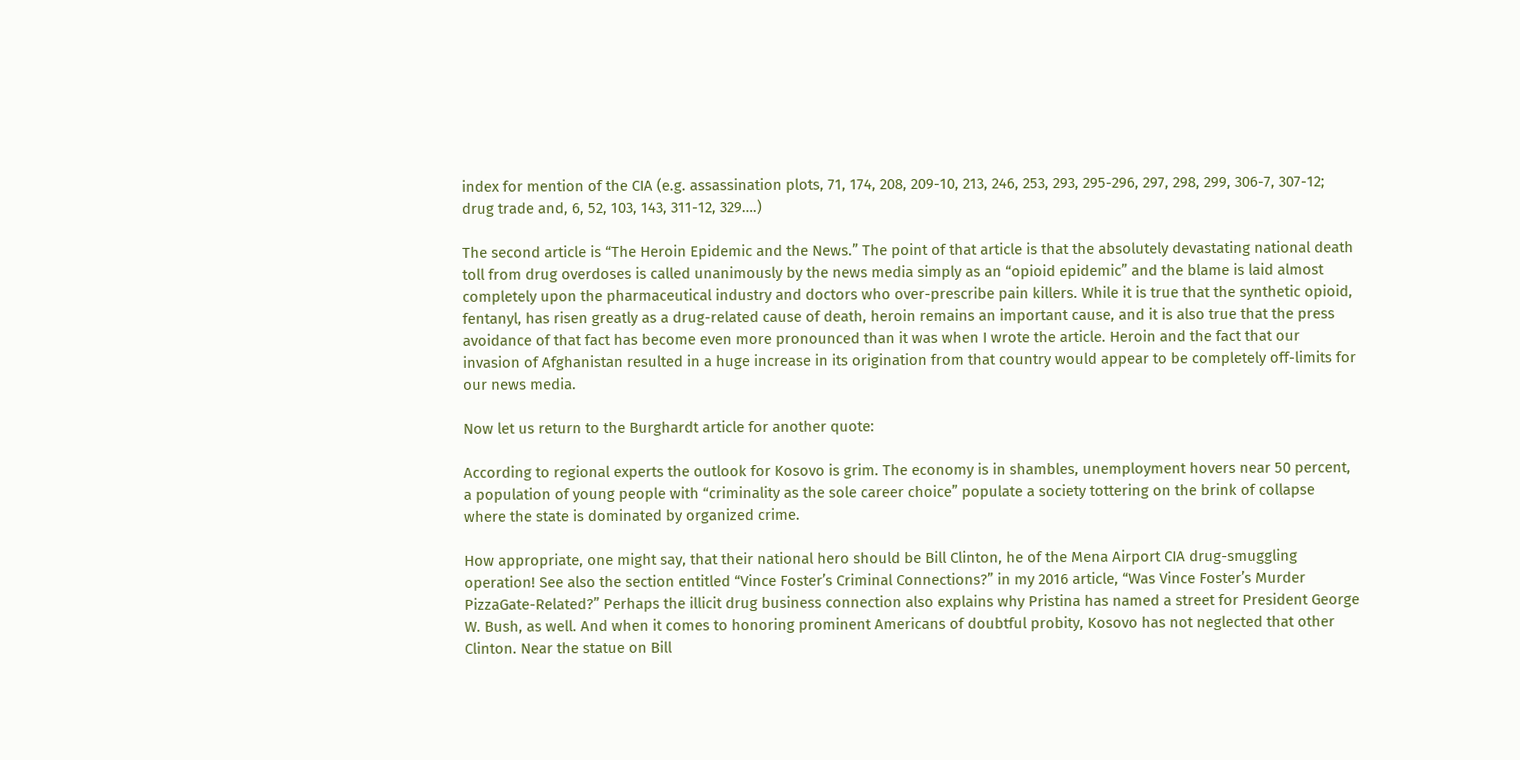index for mention of the CIA (e.g. assassination plots, 71, 174, 208, 209-10, 213, 246, 253, 293, 295-296, 297, 298, 299, 306-7, 307-12; drug trade and, 6, 52, 103, 143, 311-12, 329….)

The second article is “The Heroin Epidemic and the News.” The point of that article is that the absolutely devastating national death toll from drug overdoses is called unanimously by the news media simply as an “opioid epidemic” and the blame is laid almost completely upon the pharmaceutical industry and doctors who over-prescribe pain killers. While it is true that the synthetic opioid, fentanyl, has risen greatly as a drug-related cause of death, heroin remains an important cause, and it is also true that the press avoidance of that fact has become even more pronounced than it was when I wrote the article. Heroin and the fact that our invasion of Afghanistan resulted in a huge increase in its origination from that country would appear to be completely off-limits for our news media.

Now let us return to the Burghardt article for another quote:

According to regional experts the outlook for Kosovo is grim. The economy is in shambles, unemployment hovers near 50 percent, a population of young people with “criminality as the sole career choice” populate a society tottering on the brink of collapse where the state is dominated by organized crime.

How appropriate, one might say, that their national hero should be Bill Clinton, he of the Mena Airport CIA drug-smuggling operation! See also the section entitled “Vince Foster’s Criminal Connections?” in my 2016 article, “Was Vince Foster’s Murder PizzaGate-Related?” Perhaps the illicit drug business connection also explains why Pristina has named a street for President George W. Bush, as well. And when it comes to honoring prominent Americans of doubtful probity, Kosovo has not neglected that other Clinton. Near the statue on Bill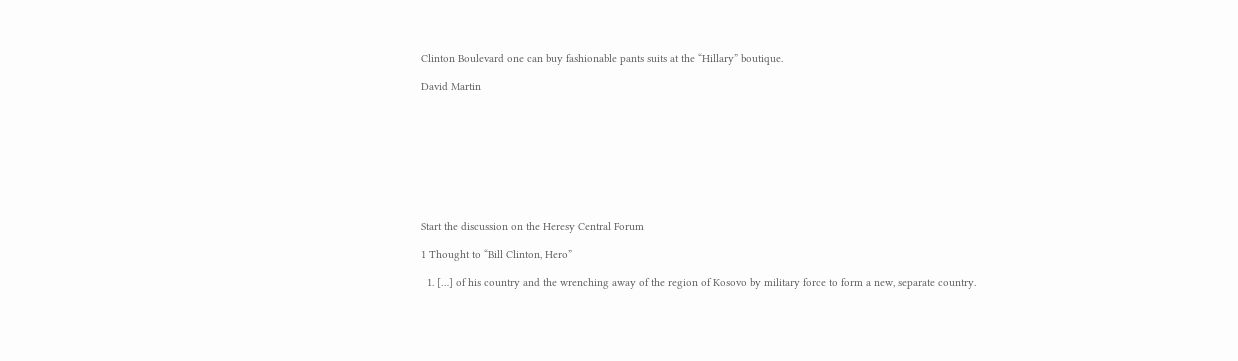Clinton Boulevard one can buy fashionable pants suits at the “Hillary” boutique.

David Martin









Start the discussion on the Heresy Central Forum

1 Thought to “Bill Clinton, Hero”

  1. […] of his country and the wrenching away of the region of Kosovo by military force to form a new, separate country.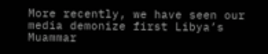More recently, we have seen our media demonize first Libya’s Muammar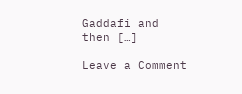Gaddafi and then […]

Leave a Comment